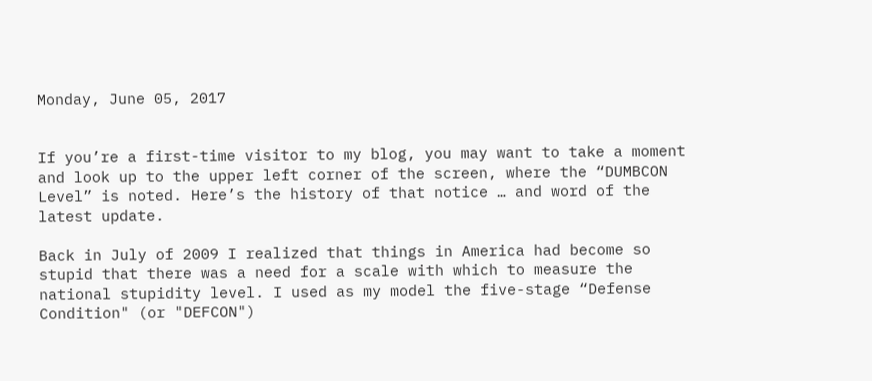Monday, June 05, 2017


If you’re a first-time visitor to my blog, you may want to take a moment and look up to the upper left corner of the screen, where the “DUMBCON Level” is noted. Here’s the history of that notice … and word of the latest update.

Back in July of 2009 I realized that things in America had become so stupid that there was a need for a scale with which to measure the national stupidity level. I used as my model the five-stage “Defense Condition" (or "DEFCON")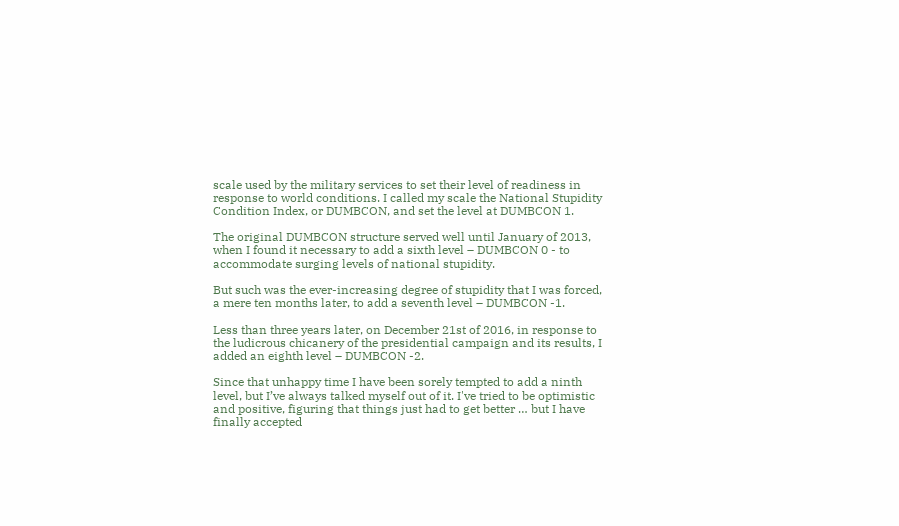scale used by the military services to set their level of readiness in response to world conditions. I called my scale the National Stupidity Condition Index, or DUMBCON, and set the level at DUMBCON 1.

The original DUMBCON structure served well until January of 2013, when I found it necessary to add a sixth level – DUMBCON 0 - to accommodate surging levels of national stupidity.

But such was the ever-increasing degree of stupidity that I was forced, a mere ten months later, to add a seventh level – DUMBCON -1.

Less than three years later, on December 21st of 2016, in response to the ludicrous chicanery of the presidential campaign and its results, I added an eighth level – DUMBCON -2.

Since that unhappy time I have been sorely tempted to add a ninth level, but I’ve always talked myself out of it. I've tried to be optimistic and positive, figuring that things just had to get better … but I have finally accepted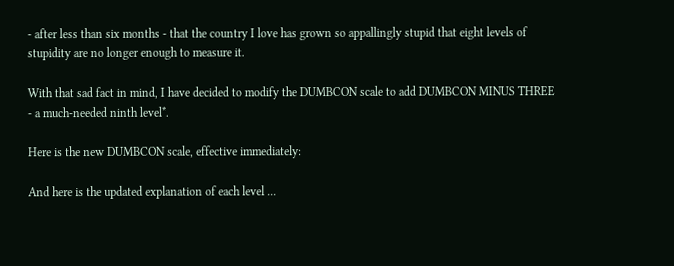- after less than six months - that the country I love has grown so appallingly stupid that eight levels of stupidity are no longer enough to measure it.

With that sad fact in mind, I have decided to modify the DUMBCON scale to add DUMBCON MINUS THREE - a much-needed ninth level*.

Here is the new DUMBCON scale, effective immediately:

And here is the updated explanation of each level ...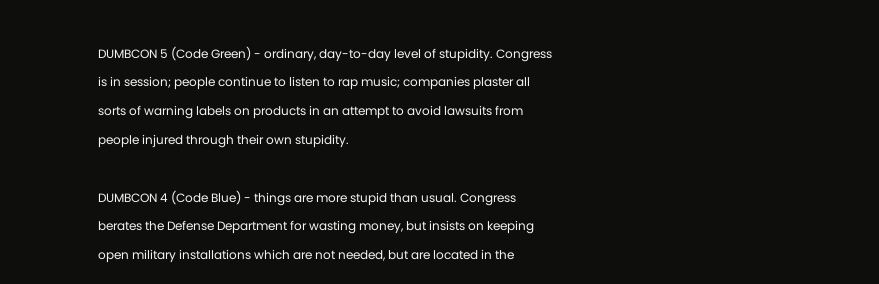DUMBCON 5 (Code Green) - ordinary, day-to-day level of stupidity. Congress is in session; people continue to listen to rap music; companies plaster all sorts of warning labels on products in an attempt to avoid lawsuits from people injured through their own stupidity.

DUMBCON 4 (Code Blue) - things are more stupid than usual. Congress berates the Defense Department for wasting money, but insists on keeping open military installations which are not needed, but are located in the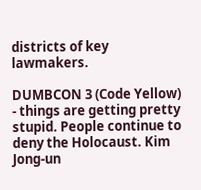districts of key lawmakers.

DUMBCON 3 (Code Yellow) - things are getting pretty stupid. People continue to deny the Holocaust. Kim Jong-un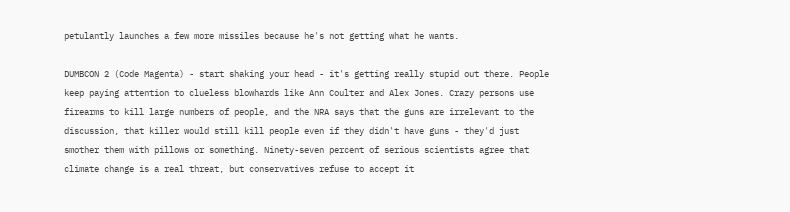petulantly launches a few more missiles because he's not getting what he wants.

DUMBCON 2 (Code Magenta) - start shaking your head - it's getting really stupid out there. People keep paying attention to clueless blowhards like Ann Coulter and Alex Jones. Crazy persons use firearms to kill large numbers of people, and the NRA says that the guns are irrelevant to the discussion, that killer would still kill people even if they didn't have guns - they'd just smother them with pillows or something. Ninety-seven percent of serious scientists agree that climate change is a real threat, but conservatives refuse to accept it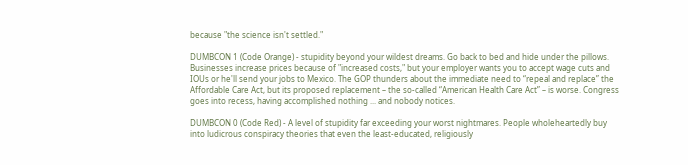because "the science isn't settled."

DUMBCON 1 (Code Orange) - stupidity beyond your wildest dreams. Go back to bed and hide under the pillows. Businesses increase prices because of "increased costs," but your employer wants you to accept wage cuts and IOUs or he'll send your jobs to Mexico. The GOP thunders about the immediate need to “repeal and replace” the Affordable Care Act, but its proposed replacement – the so-called “American Health Care Act” – is worse. Congress goes into recess, having accomplished nothing ... and nobody notices.

DUMBCON 0 (Code Red) - A level of stupidity far exceeding your worst nightmares. People wholeheartedly buy into ludicrous conspiracy theories that even the least-educated, religiously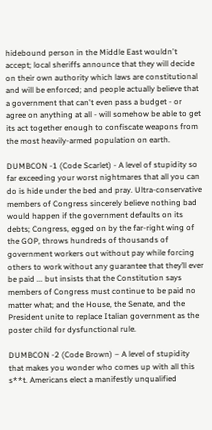hidebound person in the Middle East wouldn't accept; local sheriffs announce that they will decide on their own authority which laws are constitutional and will be enforced; and people actually believe that a government that can't even pass a budget - or agree on anything at all - will somehow be able to get its act together enough to confiscate weapons from the most heavily-armed population on earth.

DUMBCON -1 (Code Scarlet) - A level of stupidity so far exceeding your worst nightmares that all you can do is hide under the bed and pray. Ultra-conservative members of Congress sincerely believe nothing bad would happen if the government defaults on its debts; Congress, egged on by the far-right wing of the GOP, throws hundreds of thousands of government workers out without pay while forcing others to work without any guarantee that they’ll ever be paid ... but insists that the Constitution says members of Congress must continue to be paid no matter what; and the House, the Senate, and the President unite to replace Italian government as the poster child for dysfunctional rule.

DUMBCON -2 (Code Brown) – A level of stupidity that makes you wonder who comes up with all this s**t. Americans elect a manifestly unqualified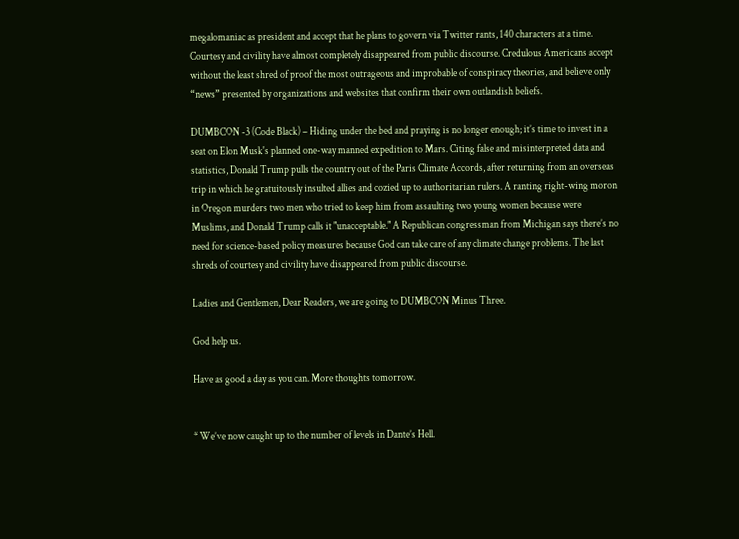megalomaniac as president and accept that he plans to govern via Twitter rants, 140 characters at a time. Courtesy and civility have almost completely disappeared from public discourse. Credulous Americans accept without the least shred of proof the most outrageous and improbable of conspiracy theories, and believe only “news” presented by organizations and websites that confirm their own outlandish beliefs.

DUMBCON -3 (Code Black) – Hiding under the bed and praying is no longer enough; it’s time to invest in a seat on Elon Musk's planned one-way manned expedition to Mars. Citing false and misinterpreted data and statistics, Donald Trump pulls the country out of the Paris Climate Accords, after returning from an overseas trip in which he gratuitously insulted allies and cozied up to authoritarian rulers. A ranting right-wing moron in Oregon murders two men who tried to keep him from assaulting two young women because were Muslims, and Donald Trump calls it "unacceptable." A Republican congressman from Michigan says there’s no need for science-based policy measures because God can take care of any climate change problems. The last shreds of courtesy and civility have disappeared from public discourse.

Ladies and Gentlemen, Dear Readers, we are going to DUMBCON Minus Three.

God help us.

Have as good a day as you can. More thoughts tomorrow.


* We’ve now caught up to the number of levels in Dante’s Hell.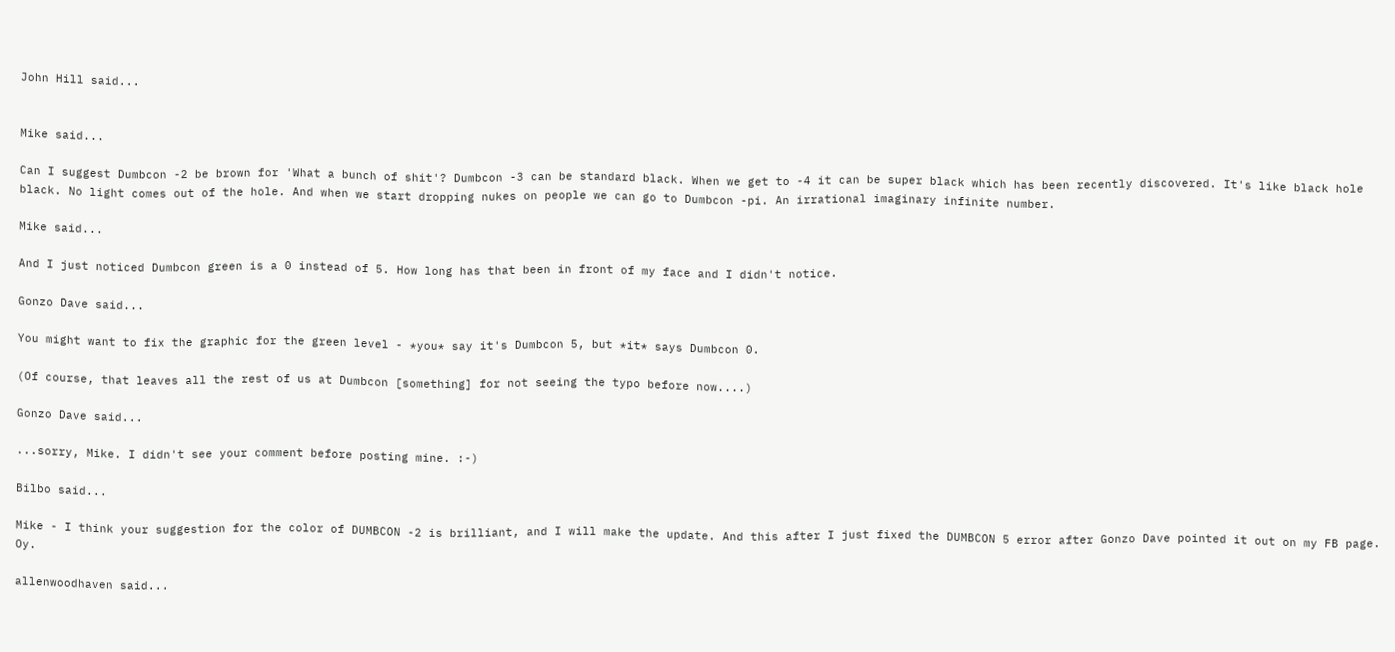John Hill said...


Mike said...

Can I suggest Dumbcon -2 be brown for 'What a bunch of shit'? Dumbcon -3 can be standard black. When we get to -4 it can be super black which has been recently discovered. It's like black hole black. No light comes out of the hole. And when we start dropping nukes on people we can go to Dumbcon -pi. An irrational imaginary infinite number.

Mike said...

And I just noticed Dumbcon green is a 0 instead of 5. How long has that been in front of my face and I didn't notice.

Gonzo Dave said...

You might want to fix the graphic for the green level - *you* say it's Dumbcon 5, but *it* says Dumbcon 0.

(Of course, that leaves all the rest of us at Dumbcon [something] for not seeing the typo before now....)

Gonzo Dave said...

...sorry, Mike. I didn't see your comment before posting mine. :-)

Bilbo said...

Mike - I think your suggestion for the color of DUMBCON -2 is brilliant, and I will make the update. And this after I just fixed the DUMBCON 5 error after Gonzo Dave pointed it out on my FB page. Oy.

allenwoodhaven said...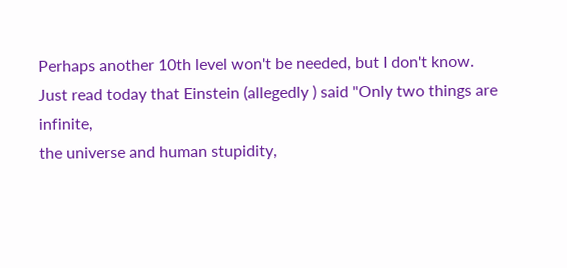Perhaps another 10th level won't be needed, but I don't know.
Just read today that Einstein (allegedly ) said "Only two things are infinite,
the universe and human stupidity,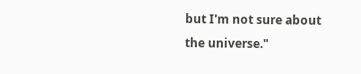but I'm not sure about the universe."